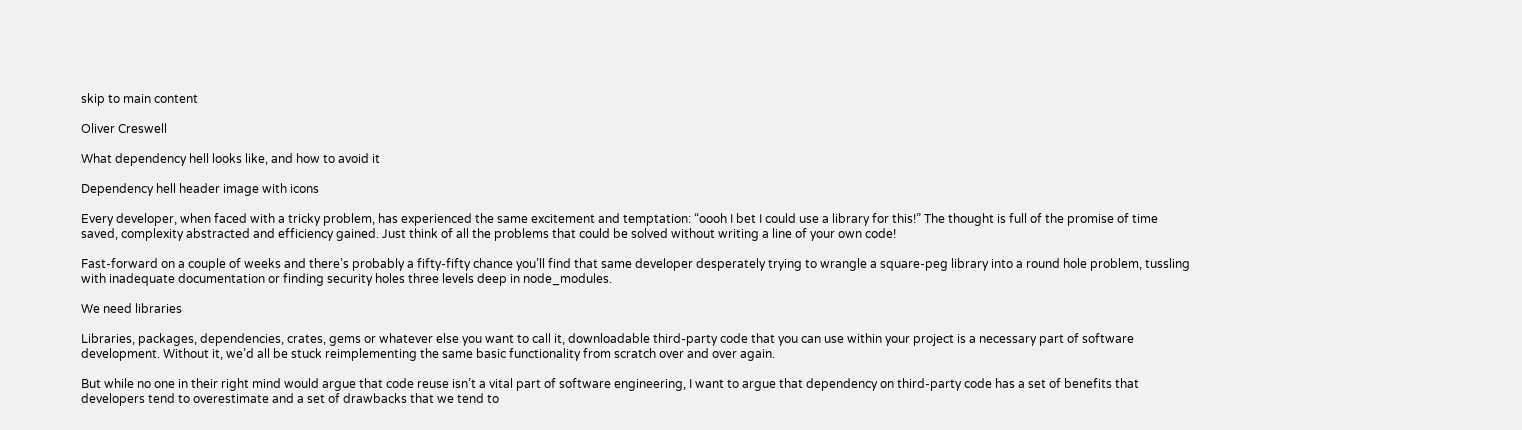skip to main content

Oliver Creswell

What dependency hell looks like, and how to avoid it

Dependency hell header image with icons

Every developer, when faced with a tricky problem, has experienced the same excitement and temptation: “oooh I bet I could use a library for this!” The thought is full of the promise of time saved, complexity abstracted and efficiency gained. Just think of all the problems that could be solved without writing a line of your own code!

Fast-forward on a couple of weeks and there’s probably a fifty-fifty chance you’ll find that same developer desperately trying to wrangle a square-peg library into a round hole problem, tussling with inadequate documentation or finding security holes three levels deep in node_modules.

We need libraries

Libraries, packages, dependencies, crates, gems or whatever else you want to call it, downloadable third-party code that you can use within your project is a necessary part of software development. Without it, we’d all be stuck reimplementing the same basic functionality from scratch over and over again.

But while no one in their right mind would argue that code reuse isn’t a vital part of software engineering, I want to argue that dependency on third-party code has a set of benefits that developers tend to overestimate and a set of drawbacks that we tend to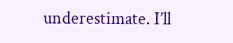underestimate. I’ll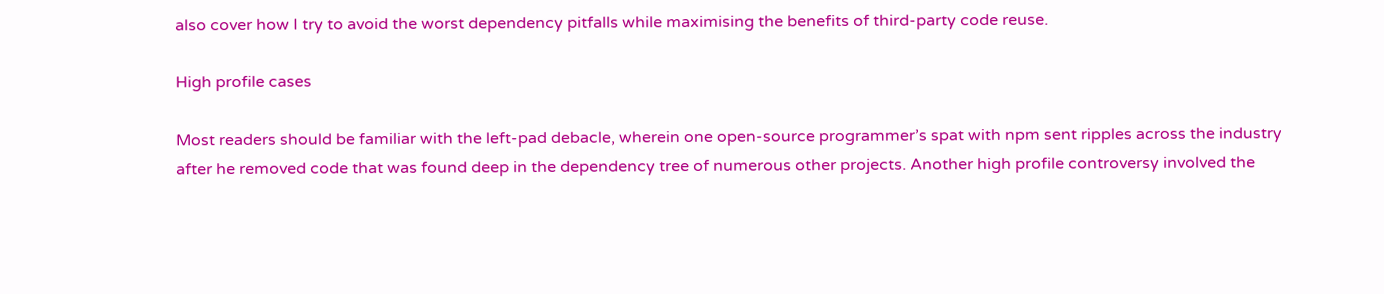also cover how I try to avoid the worst dependency pitfalls while maximising the benefits of third-party code reuse.

High profile cases

Most readers should be familiar with the left-pad debacle, wherein one open-source programmer’s spat with npm sent ripples across the industry after he removed code that was found deep in the dependency tree of numerous other projects. Another high profile controversy involved the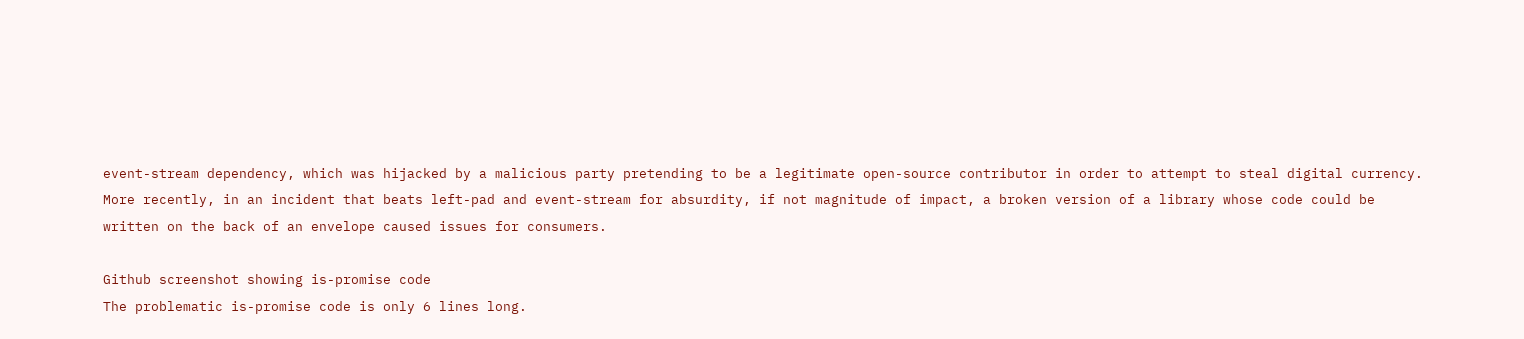event-stream dependency, which was hijacked by a malicious party pretending to be a legitimate open-source contributor in order to attempt to steal digital currency. More recently, in an incident that beats left-pad and event-stream for absurdity, if not magnitude of impact, a broken version of a library whose code could be written on the back of an envelope caused issues for consumers.

Github screenshot showing is-promise code
The problematic is-promise code is only 6 lines long.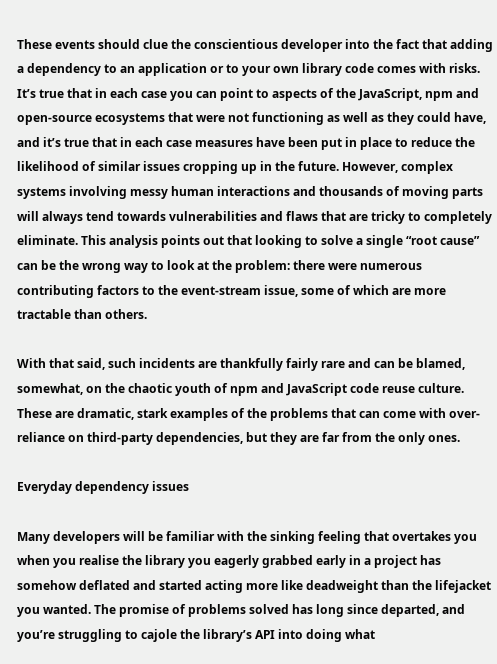These events should clue the conscientious developer into the fact that adding a dependency to an application or to your own library code comes with risks. It’s true that in each case you can point to aspects of the JavaScript, npm and open-source ecosystems that were not functioning as well as they could have, and it’s true that in each case measures have been put in place to reduce the likelihood of similar issues cropping up in the future. However, complex systems involving messy human interactions and thousands of moving parts will always tend towards vulnerabilities and flaws that are tricky to completely eliminate. This analysis points out that looking to solve a single “root cause” can be the wrong way to look at the problem: there were numerous contributing factors to the event-stream issue, some of which are more tractable than others.

With that said, such incidents are thankfully fairly rare and can be blamed, somewhat, on the chaotic youth of npm and JavaScript code reuse culture. These are dramatic, stark examples of the problems that can come with over-reliance on third-party dependencies, but they are far from the only ones.

Everyday dependency issues

Many developers will be familiar with the sinking feeling that overtakes you when you realise the library you eagerly grabbed early in a project has somehow deflated and started acting more like deadweight than the lifejacket you wanted. The promise of problems solved has long since departed, and you’re struggling to cajole the library’s API into doing what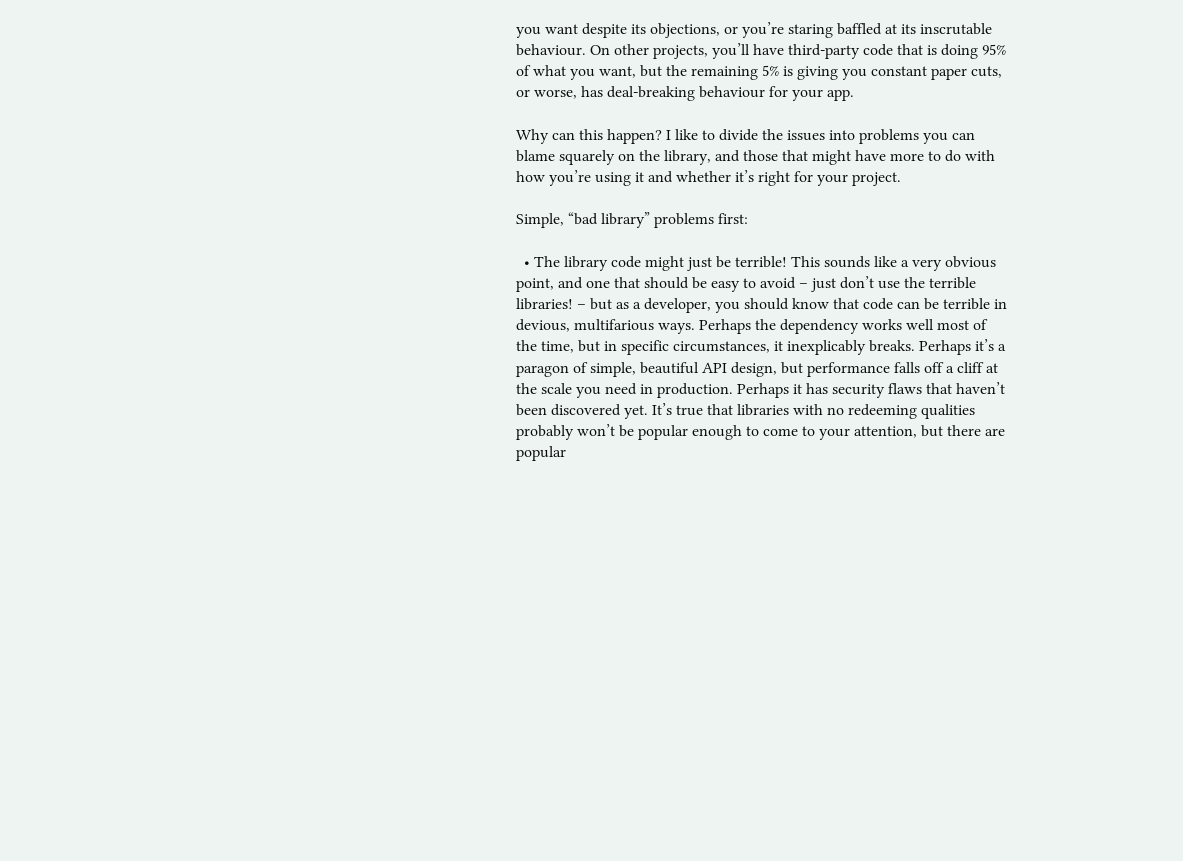you want despite its objections, or you’re staring baffled at its inscrutable behaviour. On other projects, you’ll have third-party code that is doing 95% of what you want, but the remaining 5% is giving you constant paper cuts, or worse, has deal-breaking behaviour for your app.

Why can this happen? I like to divide the issues into problems you can blame squarely on the library, and those that might have more to do with how you’re using it and whether it’s right for your project.

Simple, “bad library” problems first:

  • The library code might just be terrible! This sounds like a very obvious point, and one that should be easy to avoid – just don’t use the terrible libraries! – but as a developer, you should know that code can be terrible in devious, multifarious ways. Perhaps the dependency works well most of the time, but in specific circumstances, it inexplicably breaks. Perhaps it’s a paragon of simple, beautiful API design, but performance falls off a cliff at the scale you need in production. Perhaps it has security flaws that haven’t been discovered yet. It’s true that libraries with no redeeming qualities probably won’t be popular enough to come to your attention, but there are popular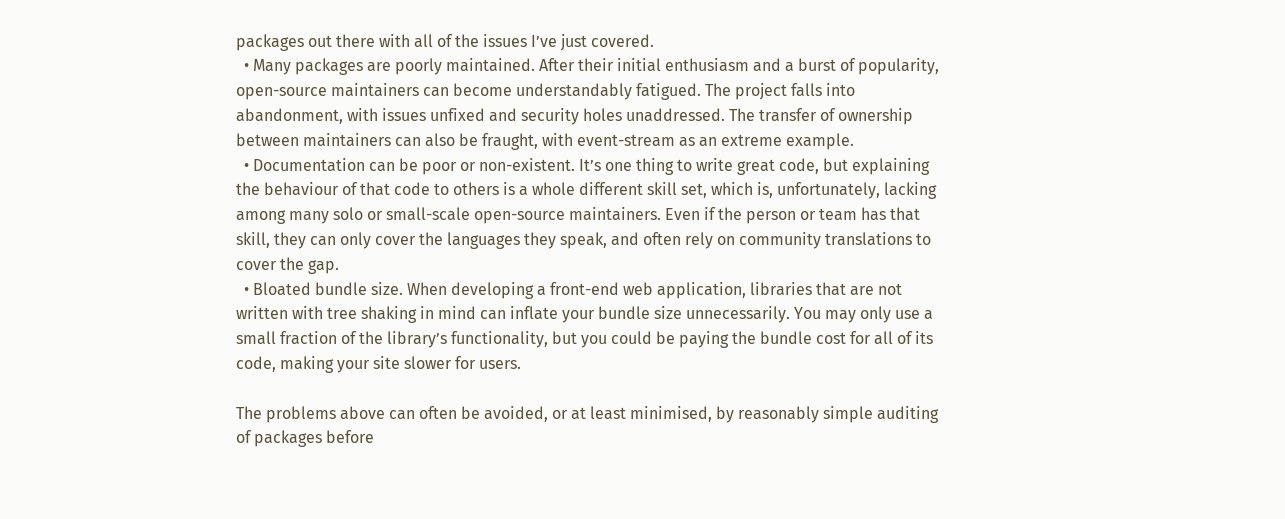packages out there with all of the issues I’ve just covered.
  • Many packages are poorly maintained. After their initial enthusiasm and a burst of popularity, open-source maintainers can become understandably fatigued. The project falls into abandonment, with issues unfixed and security holes unaddressed. The transfer of ownership between maintainers can also be fraught, with event-stream as an extreme example.
  • Documentation can be poor or non-existent. It’s one thing to write great code, but explaining the behaviour of that code to others is a whole different skill set, which is, unfortunately, lacking among many solo or small-scale open-source maintainers. Even if the person or team has that skill, they can only cover the languages they speak, and often rely on community translations to cover the gap.
  • Bloated bundle size. When developing a front-end web application, libraries that are not written with tree shaking in mind can inflate your bundle size unnecessarily. You may only use a small fraction of the library’s functionality, but you could be paying the bundle cost for all of its code, making your site slower for users.

The problems above can often be avoided, or at least minimised, by reasonably simple auditing of packages before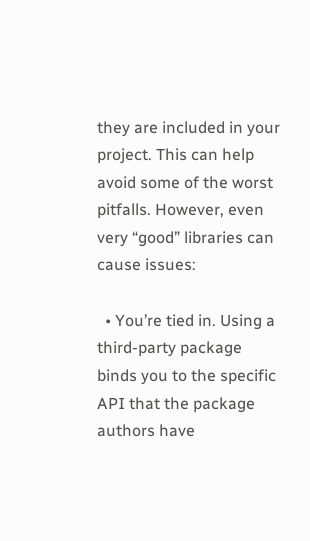they are included in your project. This can help avoid some of the worst pitfalls. However, even very “good” libraries can cause issues:

  • You’re tied in. Using a third-party package binds you to the specific API that the package authors have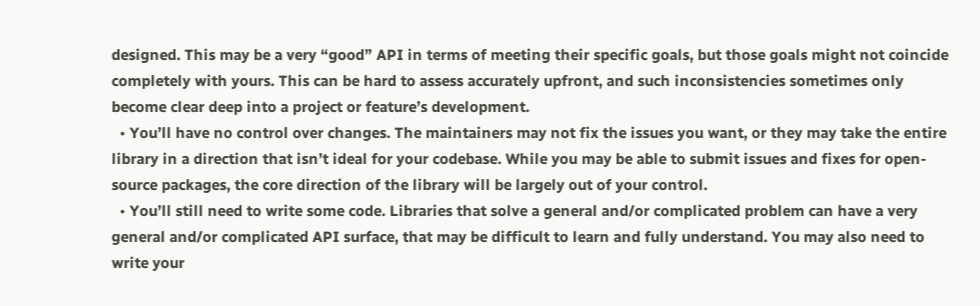designed. This may be a very “good” API in terms of meeting their specific goals, but those goals might not coincide completely with yours. This can be hard to assess accurately upfront, and such inconsistencies sometimes only become clear deep into a project or feature’s development.
  • You’ll have no control over changes. The maintainers may not fix the issues you want, or they may take the entire library in a direction that isn’t ideal for your codebase. While you may be able to submit issues and fixes for open-source packages, the core direction of the library will be largely out of your control.
  • You’ll still need to write some code. Libraries that solve a general and/or complicated problem can have a very general and/or complicated API surface, that may be difficult to learn and fully understand. You may also need to write your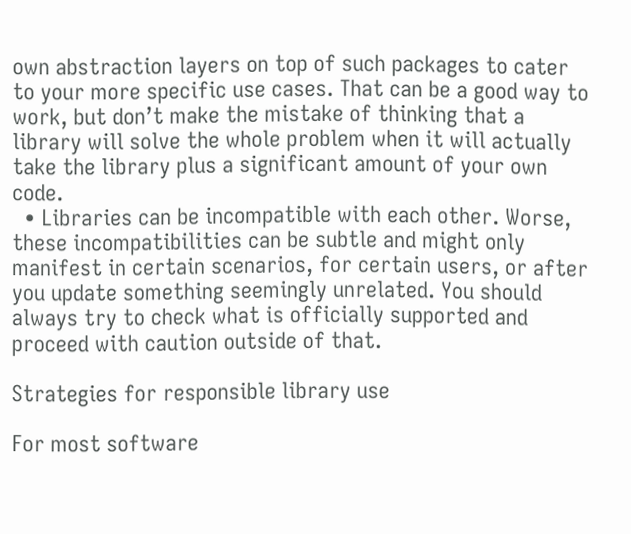own abstraction layers on top of such packages to cater to your more specific use cases. That can be a good way to work, but don’t make the mistake of thinking that a library will solve the whole problem when it will actually take the library plus a significant amount of your own code.
  • Libraries can be incompatible with each other. Worse, these incompatibilities can be subtle and might only manifest in certain scenarios, for certain users, or after you update something seemingly unrelated. You should always try to check what is officially supported and proceed with caution outside of that.

Strategies for responsible library use

For most software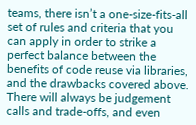teams, there isn’t a one-size-fits-all set of rules and criteria that you can apply in order to strike a perfect balance between the benefits of code reuse via libraries, and the drawbacks covered above. There will always be judgement calls and trade-offs, and even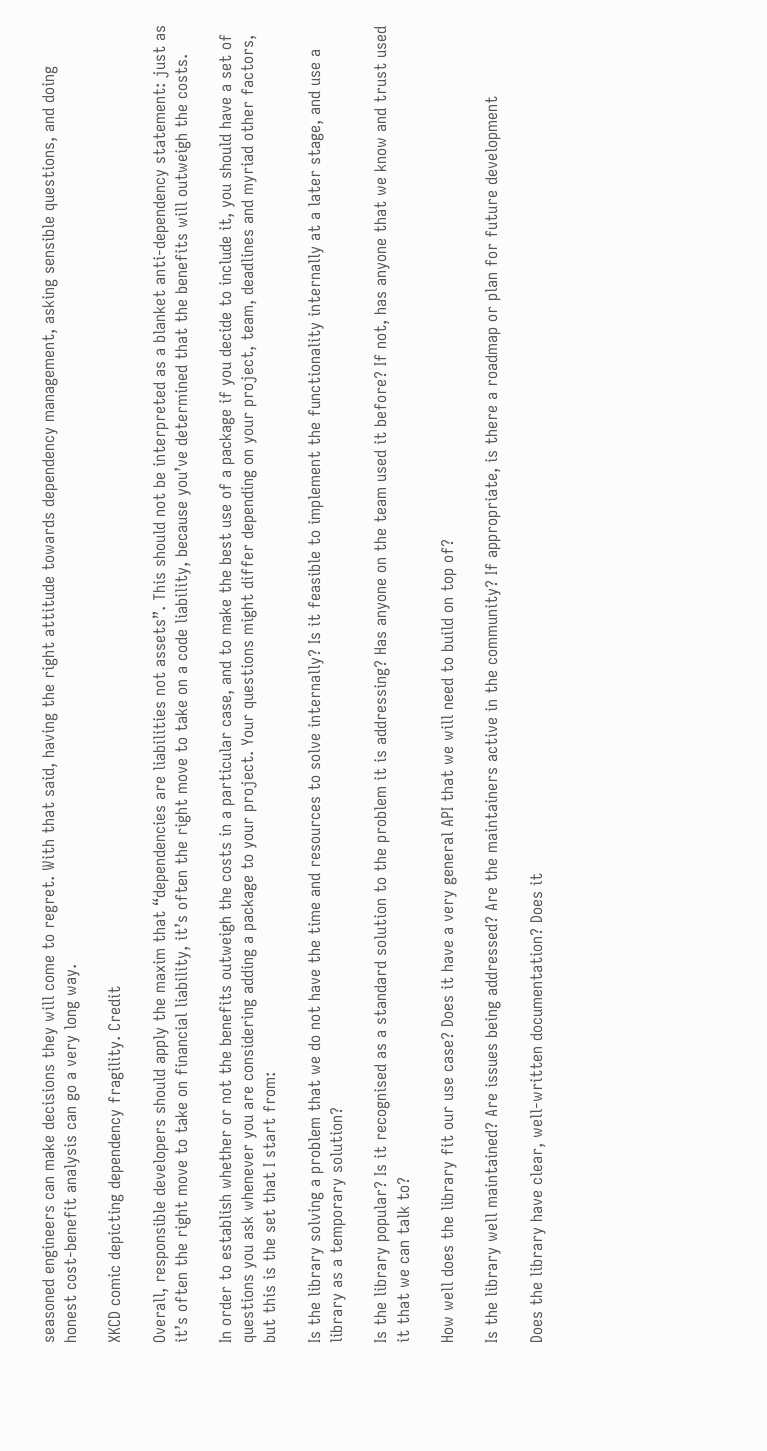seasoned engineers can make decisions they will come to regret. With that said, having the right attitude towards dependency management, asking sensible questions, and doing honest cost-benefit analysis can go a very long way.

XKCD comic depicting dependency fragility. Credit

Overall, responsible developers should apply the maxim that “dependencies are liabilities not assets”. This should not be interpreted as a blanket anti-dependency statement: just as it’s often the right move to take on financial liability, it’s often the right move to take on a code liability, because you’ve determined that the benefits will outweigh the costs.

In order to establish whether or not the benefits outweigh the costs in a particular case, and to make the best use of a package if you decide to include it, you should have a set of questions you ask whenever you are considering adding a package to your project. Your questions might differ depending on your project, team, deadlines and myriad other factors, but this is the set that I start from:

Is the library solving a problem that we do not have the time and resources to solve internally? Is it feasible to implement the functionality internally at a later stage, and use a library as a temporary solution?

Is the library popular? Is it recognised as a standard solution to the problem it is addressing? Has anyone on the team used it before? If not, has anyone that we know and trust used it that we can talk to?

How well does the library fit our use case? Does it have a very general API that we will need to build on top of?

Is the library well maintained? Are issues being addressed? Are the maintainers active in the community? If appropriate, is there a roadmap or plan for future development

Does the library have clear, well-written documentation? Does it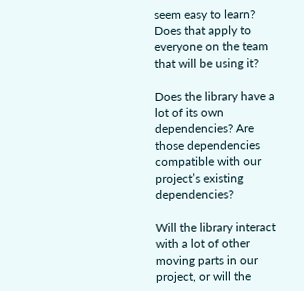seem easy to learn? Does that apply to everyone on the team that will be using it?

Does the library have a lot of its own dependencies? Are those dependencies compatible with our project’s existing dependencies?

Will the library interact with a lot of other moving parts in our project, or will the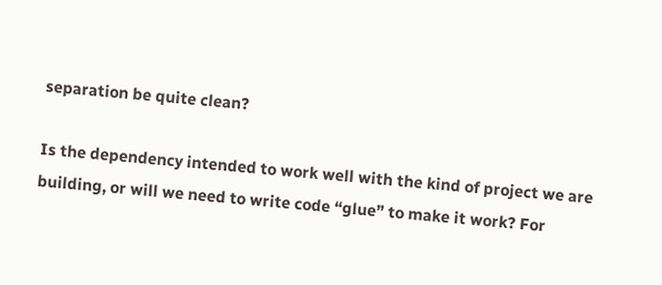separation be quite clean?

Is the dependency intended to work well with the kind of project we are building, or will we need to write code “glue” to make it work? For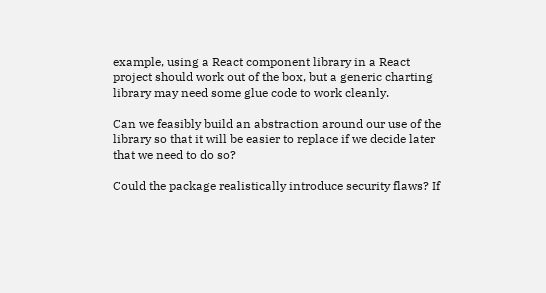example, using a React component library in a React project should work out of the box, but a generic charting library may need some glue code to work cleanly.

Can we feasibly build an abstraction around our use of the library so that it will be easier to replace if we decide later that we need to do so?

Could the package realistically introduce security flaws? If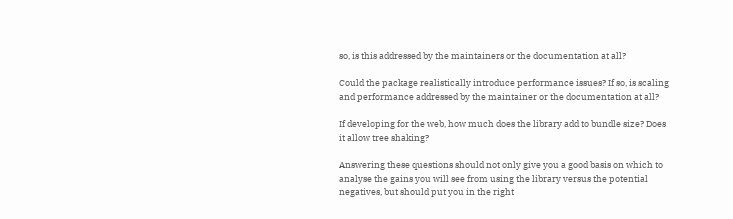so, is this addressed by the maintainers or the documentation at all?

Could the package realistically introduce performance issues? If so, is scaling and performance addressed by the maintainer or the documentation at all?

If developing for the web, how much does the library add to bundle size? Does it allow tree shaking?

Answering these questions should not only give you a good basis on which to analyse the gains you will see from using the library versus the potential negatives, but should put you in the right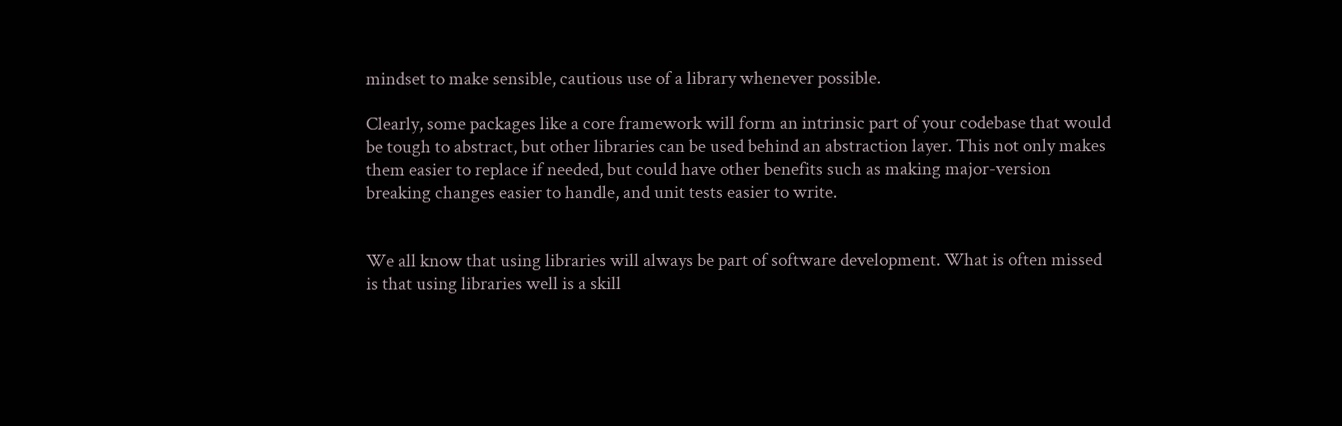mindset to make sensible, cautious use of a library whenever possible.

Clearly, some packages like a core framework will form an intrinsic part of your codebase that would be tough to abstract, but other libraries can be used behind an abstraction layer. This not only makes them easier to replace if needed, but could have other benefits such as making major-version breaking changes easier to handle, and unit tests easier to write.


We all know that using libraries will always be part of software development. What is often missed is that using libraries well is a skill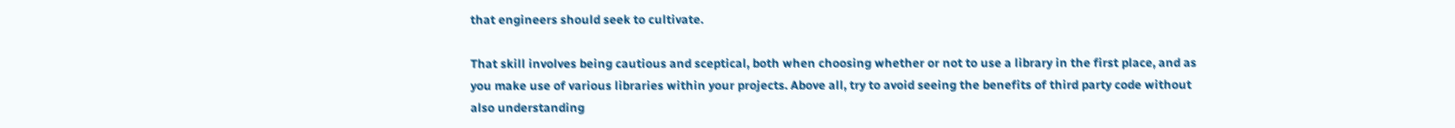that engineers should seek to cultivate.

That skill involves being cautious and sceptical, both when choosing whether or not to use a library in the first place, and as you make use of various libraries within your projects. Above all, try to avoid seeing the benefits of third party code without also understanding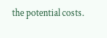the potential costs.